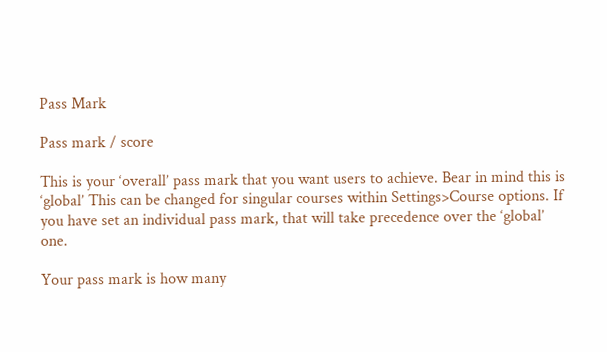Pass Mark

Pass mark / score

This is your ‘overall’ pass mark that you want users to achieve. Bear in mind this is ‘global’ This can be changed for singular courses within Settings>Course options. If you have set an individual pass mark, that will take precedence over the ‘global’ one.

Your pass mark is how many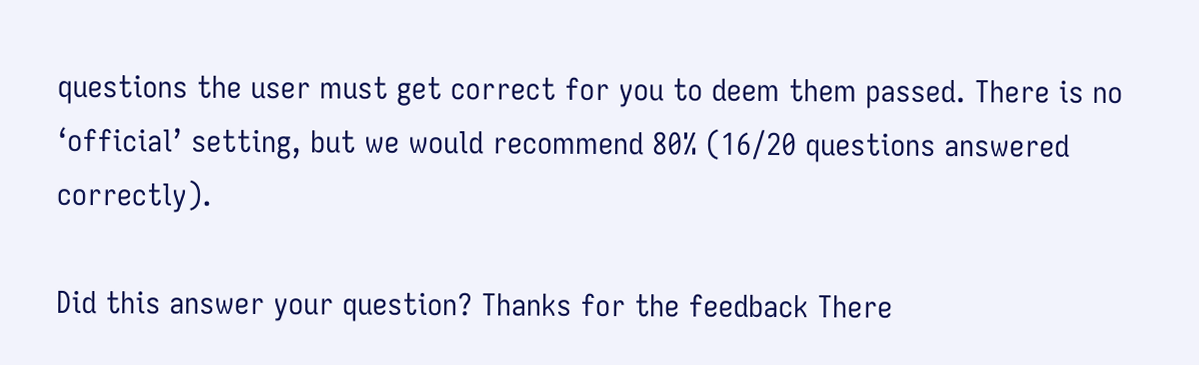questions the user must get correct for you to deem them passed. There is no ‘official’ setting, but we would recommend 80% (16/20 questions answered correctly).

Did this answer your question? Thanks for the feedback There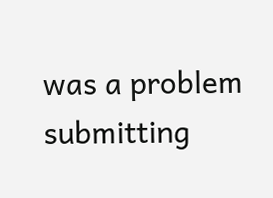was a problem submitting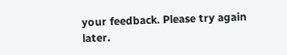your feedback. Please try again later.